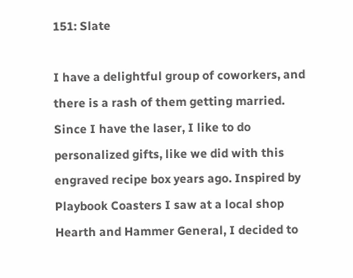151: Slate

I have a delightful group of coworkers, and there is a rash of them getting married. Since I have the laser, I like to do personalized gifts, like we did with this engraved recipe box years ago. Inspired by Playbook Coasters I saw at a local shop Hearth and Hammer General, I decided to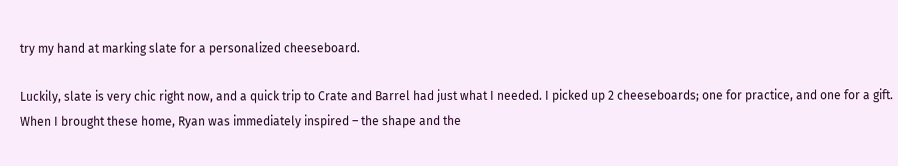try my hand at marking slate for a personalized cheeseboard.

Luckily, slate is very chic right now, and a quick trip to Crate and Barrel had just what I needed. I picked up 2 cheeseboards; one for practice, and one for a gift. When I brought these home, Ryan was immediately inspired – the shape and the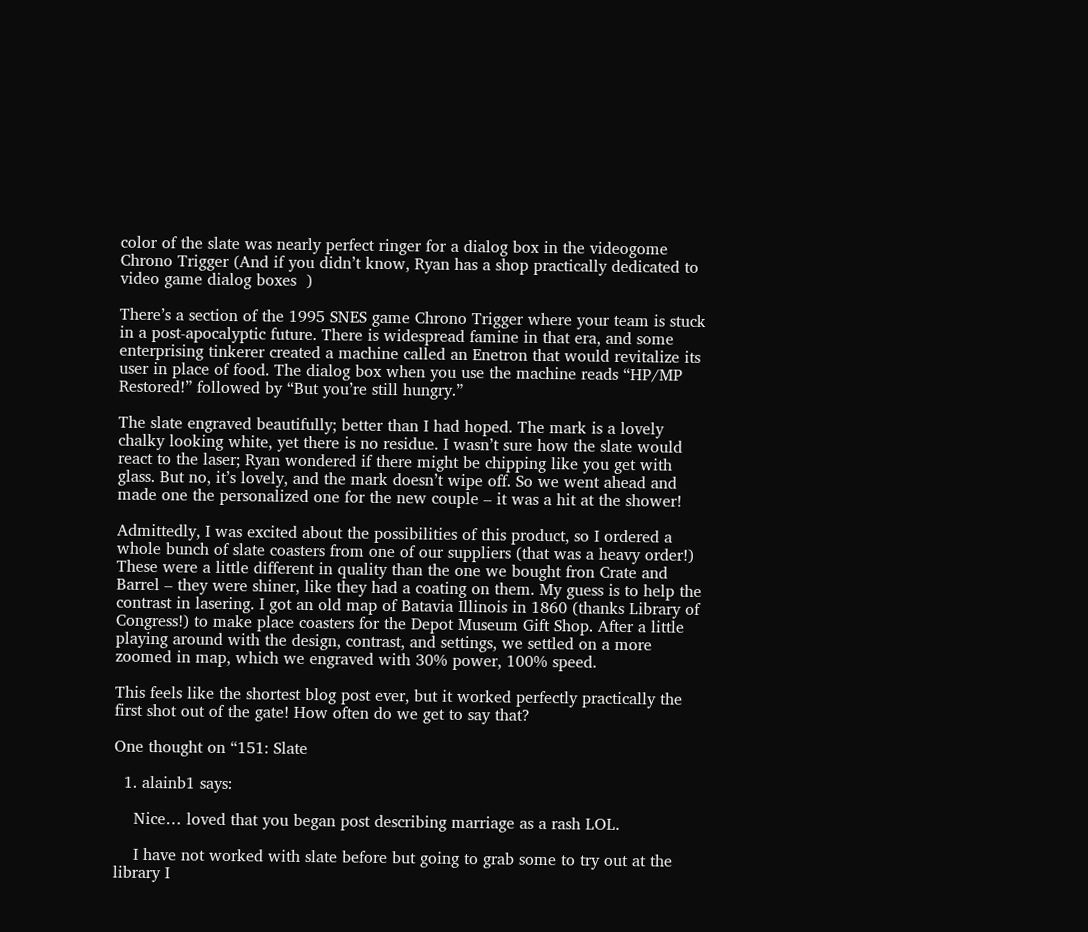color of the slate was nearly perfect ringer for a dialog box in the videogome Chrono Trigger (And if you didn’t know, Ryan has a shop practically dedicated to video game dialog boxes  )

There’s a section of the 1995 SNES game Chrono Trigger where your team is stuck in a post-apocalyptic future. There is widespread famine in that era, and some enterprising tinkerer created a machine called an Enetron that would revitalize its user in place of food. The dialog box when you use the machine reads “HP/MP Restored!” followed by “But you’re still hungry.”

The slate engraved beautifully; better than I had hoped. The mark is a lovely chalky looking white, yet there is no residue. I wasn’t sure how the slate would react to the laser; Ryan wondered if there might be chipping like you get with glass. But no, it’s lovely, and the mark doesn’t wipe off. So we went ahead and made one the personalized one for the new couple – it was a hit at the shower!

Admittedly, I was excited about the possibilities of this product, so I ordered a whole bunch of slate coasters from one of our suppliers (that was a heavy order!) These were a little different in quality than the one we bought fron Crate and Barrel – they were shiner, like they had a coating on them. My guess is to help the contrast in lasering. I got an old map of Batavia Illinois in 1860 (thanks Library of Congress!) to make place coasters for the Depot Museum Gift Shop. After a little playing around with the design, contrast, and settings, we settled on a more zoomed in map, which we engraved with 30% power, 100% speed.

This feels like the shortest blog post ever, but it worked perfectly practically the first shot out of the gate! How often do we get to say that?

One thought on “151: Slate

  1. alainb1 says:

    Nice… loved that you began post describing marriage as a rash LOL.

    I have not worked with slate before but going to grab some to try out at the library I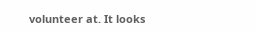volunteer at. It looks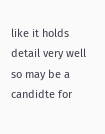like it holds detail very well so may be a candidte for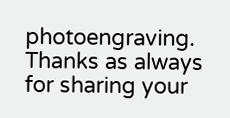photoengraving. Thanks as always for sharing your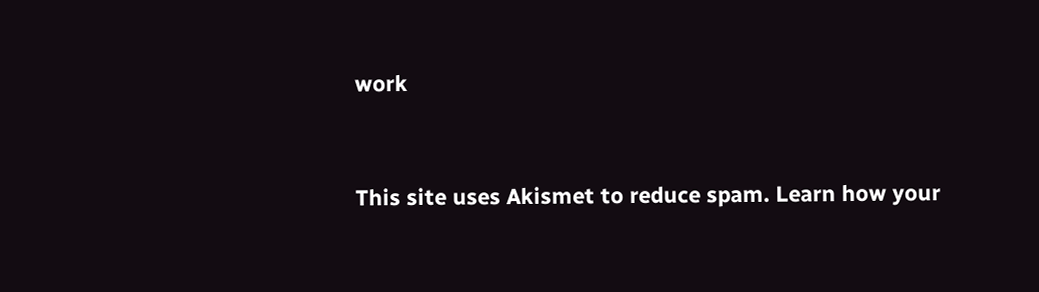work



This site uses Akismet to reduce spam. Learn how your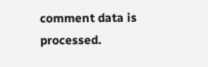comment data is processed.